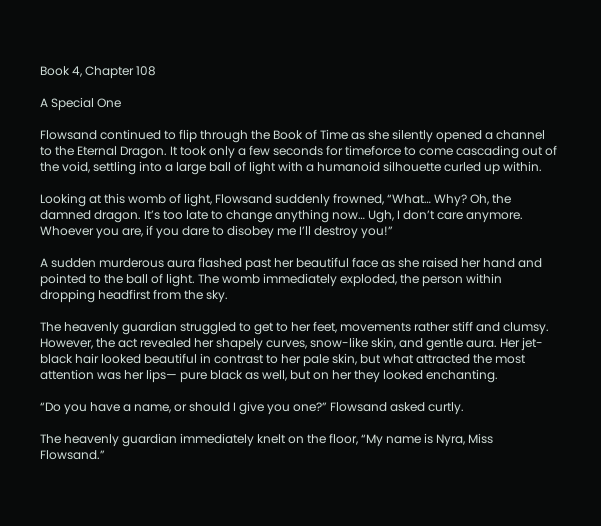Book 4, Chapter 108

A Special One

Flowsand continued to flip through the Book of Time as she silently opened a channel to the Eternal Dragon. It took only a few seconds for timeforce to come cascading out of the void, settling into a large ball of light with a humanoid silhouette curled up within.

Looking at this womb of light, Flowsand suddenly frowned, “What… Why? Oh, the damned dragon. It’s too late to change anything now… Ugh, I don’t care anymore. Whoever you are, if you dare to disobey me I’ll destroy you!”

A sudden murderous aura flashed past her beautiful face as she raised her hand and pointed to the ball of light. The womb immediately exploded, the person within dropping headfirst from the sky.

The heavenly guardian struggled to get to her feet, movements rather stiff and clumsy. However, the act revealed her shapely curves, snow-like skin, and gentle aura. Her jet-black hair looked beautiful in contrast to her pale skin, but what attracted the most attention was her lips— pure black as well, but on her they looked enchanting.

“Do you have a name, or should I give you one?” Flowsand asked curtly.

The heavenly guardian immediately knelt on the floor, “My name is Nyra, Miss Flowsand.”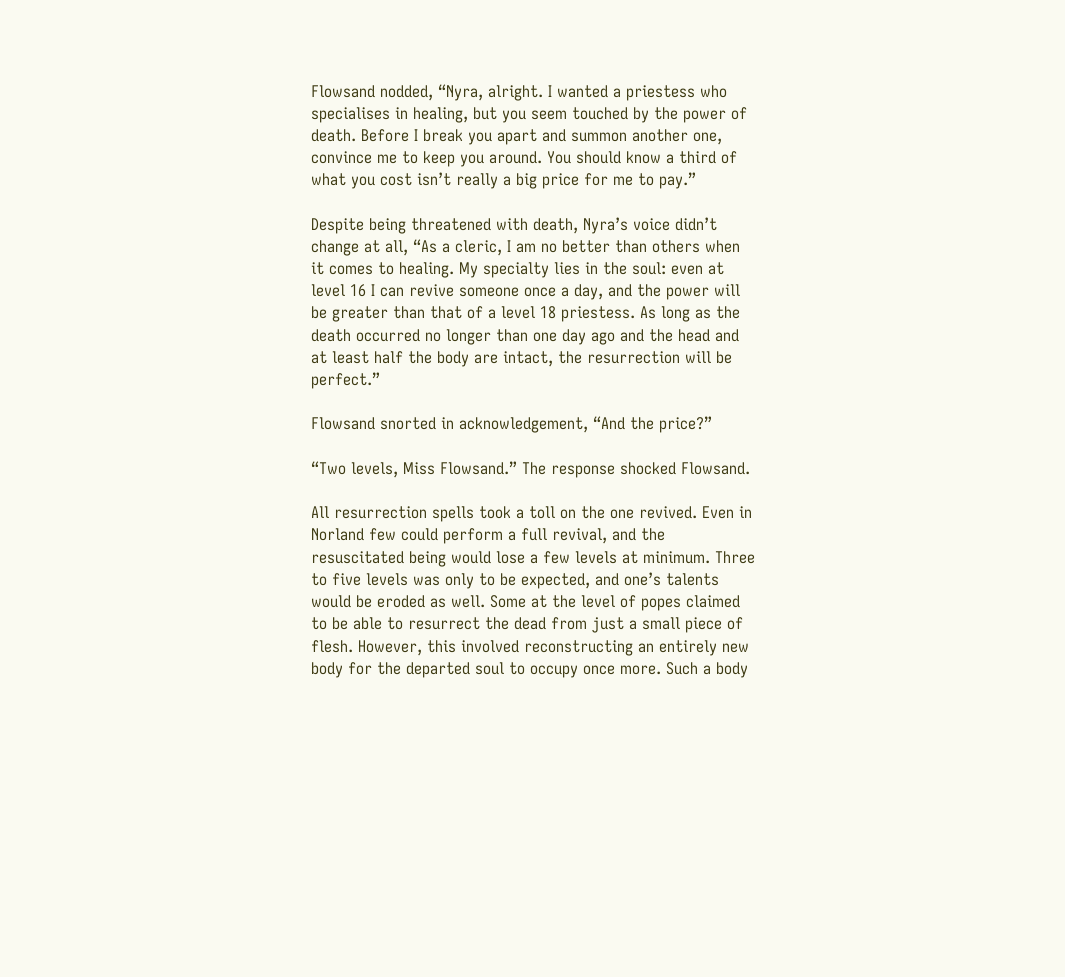Flowsand nodded, “Nyra, alright. I wanted a priestess who specialises in healing, but you seem touched by the power of death. Before I break you apart and summon another one, convince me to keep you around. You should know a third of what you cost isn’t really a big price for me to pay.”

Despite being threatened with death, Nyra’s voice didn’t change at all, “As a cleric, I am no better than others when it comes to healing. My specialty lies in the soul: even at level 16 I can revive someone once a day, and the power will be greater than that of a level 18 priestess. As long as the death occurred no longer than one day ago and the head and at least half the body are intact, the resurrection will be perfect.”

Flowsand snorted in acknowledgement, “And the price?”

“Two levels, Miss Flowsand.” The response shocked Flowsand.

All resurrection spells took a toll on the one revived. Even in Norland few could perform a full revival, and the resuscitated being would lose a few levels at minimum. Three to five levels was only to be expected, and one’s talents would be eroded as well. Some at the level of popes claimed to be able to resurrect the dead from just a small piece of flesh. However, this involved reconstructing an entirely new body for the departed soul to occupy once more. Such a body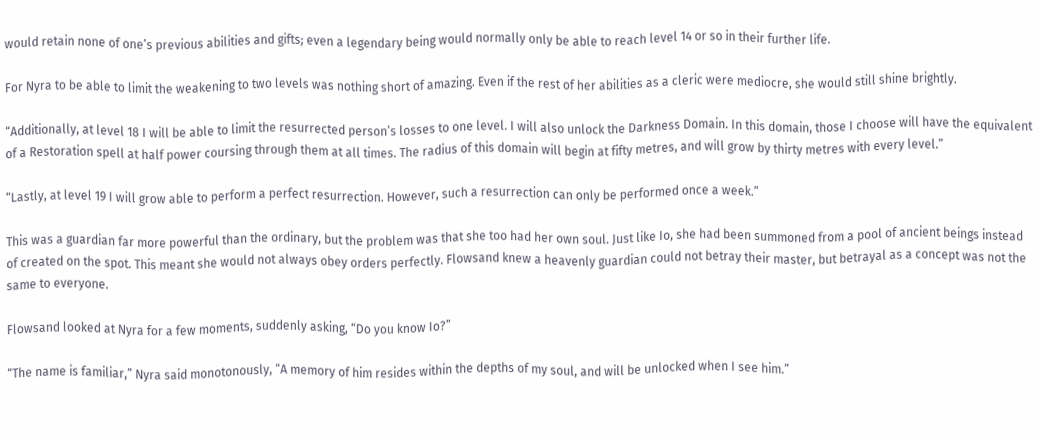would retain none of one’s previous abilities and gifts; even a legendary being would normally only be able to reach level 14 or so in their further life.

For Nyra to be able to limit the weakening to two levels was nothing short of amazing. Even if the rest of her abilities as a cleric were mediocre, she would still shine brightly.

“Additionally, at level 18 I will be able to limit the resurrected person’s losses to one level. I will also unlock the Darkness Domain. In this domain, those I choose will have the equivalent of a Restoration spell at half power coursing through them at all times. The radius of this domain will begin at fifty metres, and will grow by thirty metres with every level.”

“Lastly, at level 19 I will grow able to perform a perfect resurrection. However, such a resurrection can only be performed once a week.”

This was a guardian far more powerful than the ordinary, but the problem was that she too had her own soul. Just like Io, she had been summoned from a pool of ancient beings instead of created on the spot. This meant she would not always obey orders perfectly. Flowsand knew a heavenly guardian could not betray their master, but betrayal as a concept was not the same to everyone.

Flowsand looked at Nyra for a few moments, suddenly asking, “Do you know Io?”

“The name is familiar,” Nyra said monotonously, “A memory of him resides within the depths of my soul, and will be unlocked when I see him.”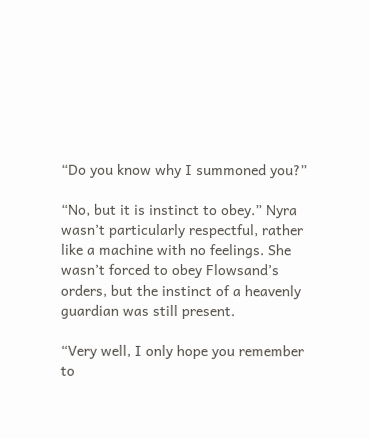“Do you know why I summoned you?”

“No, but it is instinct to obey.” Nyra wasn’t particularly respectful, rather like a machine with no feelings. She wasn’t forced to obey Flowsand’s orders, but the instinct of a heavenly guardian was still present.

“Very well, I only hope you remember to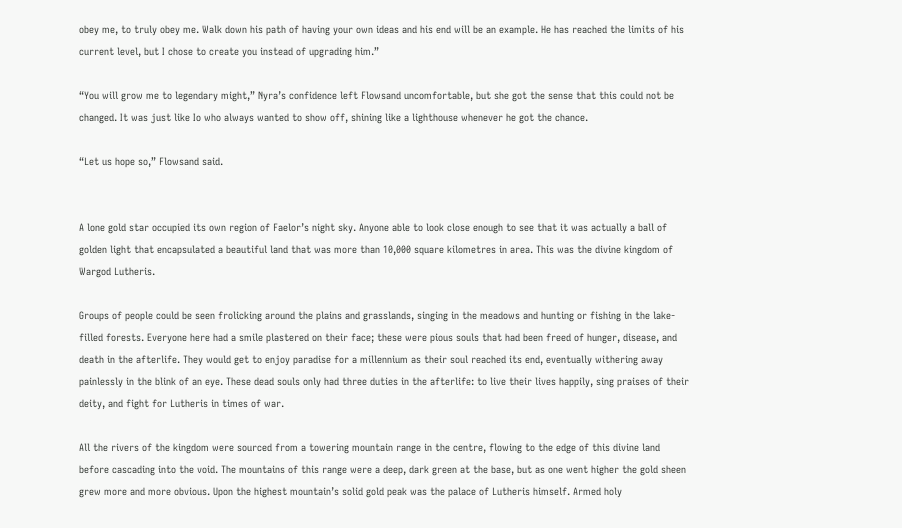obey me, to truly obey me. Walk down his path of having your own ideas and his end will be an example. He has reached the limits of his current level, but I chose to create you instead of upgrading him.”

“You will grow me to legendary might,” Nyra’s confidence left Flowsand uncomfortable, but she got the sense that this could not be changed. It was just like Io who always wanted to show off, shining like a lighthouse whenever he got the chance.

“Let us hope so,” Flowsand said.


A lone gold star occupied its own region of Faelor’s night sky. Anyone able to look close enough to see that it was actually a ball of golden light that encapsulated a beautiful land that was more than 10,000 square kilometres in area. This was the divine kingdom of Wargod Lutheris.

Groups of people could be seen frolicking around the plains and grasslands, singing in the meadows and hunting or fishing in the lake-filled forests. Everyone here had a smile plastered on their face; these were pious souls that had been freed of hunger, disease, and death in the afterlife. They would get to enjoy paradise for a millennium as their soul reached its end, eventually withering away painlessly in the blink of an eye. These dead souls only had three duties in the afterlife: to live their lives happily, sing praises of their deity, and fight for Lutheris in times of war.

All the rivers of the kingdom were sourced from a towering mountain range in the centre, flowing to the edge of this divine land before cascading into the void. The mountains of this range were a deep, dark green at the base, but as one went higher the gold sheen grew more and more obvious. Upon the highest mountain’s solid gold peak was the palace of Lutheris himself. Armed holy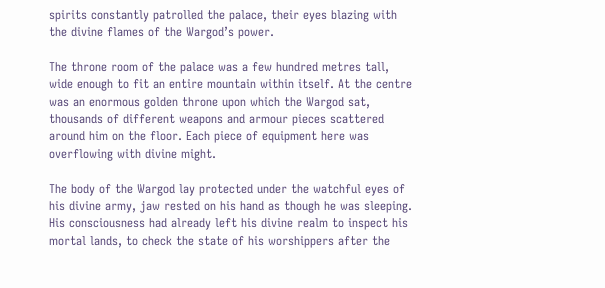spirits constantly patrolled the palace, their eyes blazing with the divine flames of the Wargod’s power.

The throne room of the palace was a few hundred metres tall, wide enough to fit an entire mountain within itself. At the centre was an enormous golden throne upon which the Wargod sat, thousands of different weapons and armour pieces scattered around him on the floor. Each piece of equipment here was overflowing with divine might.

The body of the Wargod lay protected under the watchful eyes of his divine army, jaw rested on his hand as though he was sleeping. His consciousness had already left his divine realm to inspect his mortal lands, to check the state of his worshippers after the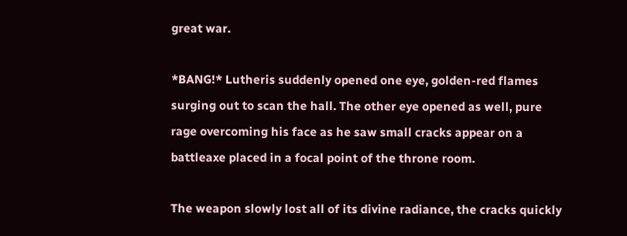great war.

*BANG!* Lutheris suddenly opened one eye, golden-red flames surging out to scan the hall. The other eye opened as well, pure rage overcoming his face as he saw small cracks appear on a battleaxe placed in a focal point of the throne room.

The weapon slowly lost all of its divine radiance, the cracks quickly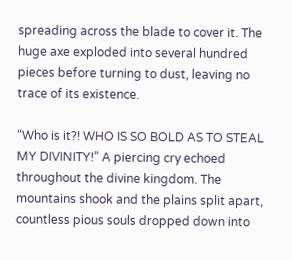spreading across the blade to cover it. The huge axe exploded into several hundred pieces before turning to dust, leaving no trace of its existence.

“Who is it?! WHO IS SO BOLD AS TO STEAL MY DIVINITY!” A piercing cry echoed throughout the divine kingdom. The mountains shook and the plains split apart, countless pious souls dropped down into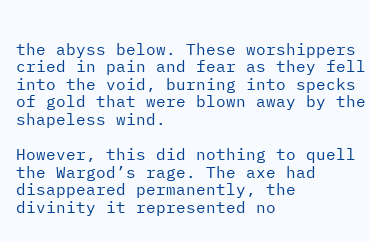the abyss below. These worshippers cried in pain and fear as they fell into the void, burning into specks of gold that were blown away by the shapeless wind.

However, this did nothing to quell the Wargod’s rage. The axe had disappeared permanently, the divinity it represented no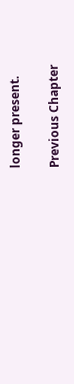longer present.

Previous Chapter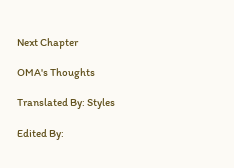Next Chapter

OMA's Thoughts

Translated By: Styles

Edited By: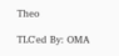Theo

TLC'ed By: OMA